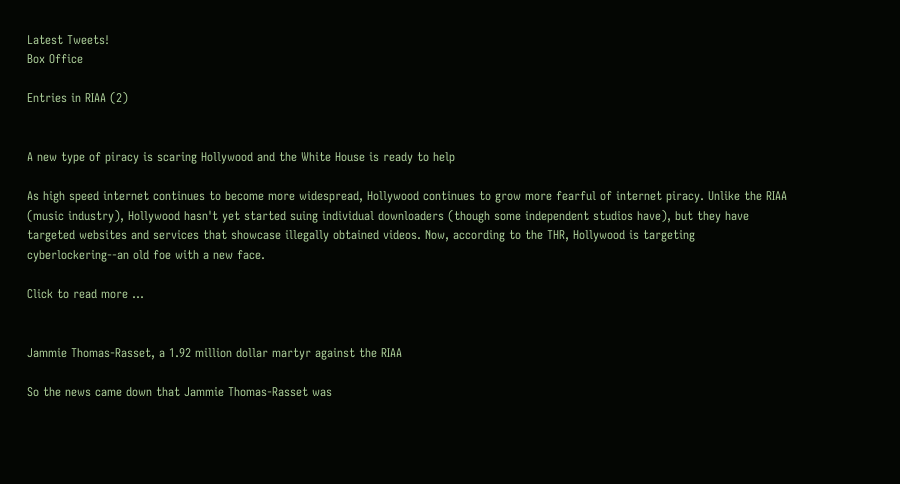Latest Tweets!
Box Office

Entries in RIAA (2)


A new type of piracy is scaring Hollywood and the White House is ready to help

As high speed internet continues to become more widespread, Hollywood continues to grow more fearful of internet piracy. Unlike the RIAA (music industry), Hollywood hasn't yet started suing individual downloaders (though some independent studios have), but they have targeted websites and services that showcase illegally obtained videos. Now, according to the THR, Hollywood is targeting cyberlockering--an old foe with a new face.

Click to read more ...


Jammie Thomas-Rasset, a 1.92 million dollar martyr against the RIAA

So the news came down that Jammie Thomas-Rasset was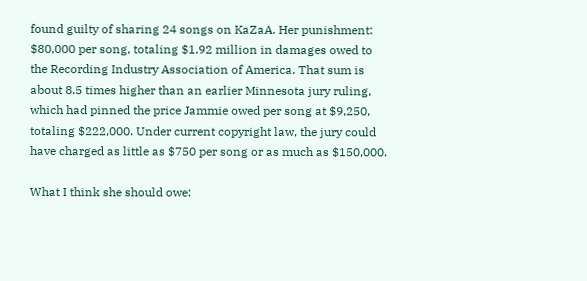found guilty of sharing 24 songs on KaZaA. Her punishment: $80,000 per song, totaling $1.92 million in damages owed to the Recording Industry Association of America. That sum is about 8.5 times higher than an earlier Minnesota jury ruling, which had pinned the price Jammie owed per song at $9,250, totaling $222,000. Under current copyright law, the jury could have charged as little as $750 per song or as much as $150,000.

What I think she should owe: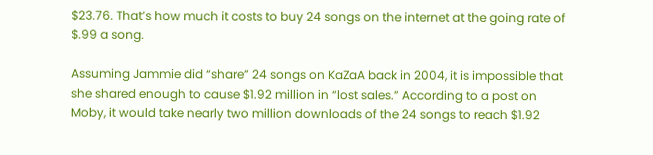$23.76. That’s how much it costs to buy 24 songs on the internet at the going rate of $.99 a song.

Assuming Jammie did “share” 24 songs on KaZaA back in 2004, it is impossible that she shared enough to cause $1.92 million in “lost sales.” According to a post on Moby, it would take nearly two million downloads of the 24 songs to reach $1.92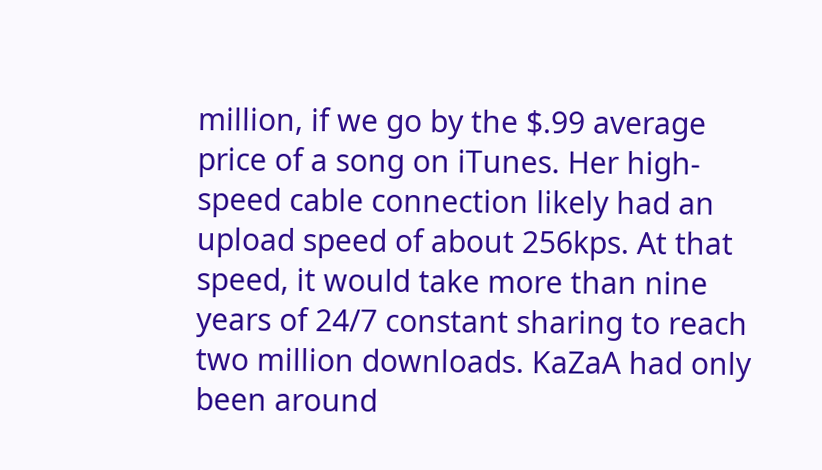million, if we go by the $.99 average price of a song on iTunes. Her high-speed cable connection likely had an upload speed of about 256kps. At that speed, it would take more than nine years of 24/7 constant sharing to reach two million downloads. KaZaA had only been around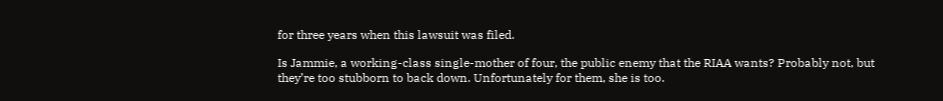for three years when this lawsuit was filed.

Is Jammie, a working-class single-mother of four, the public enemy that the RIAA wants? Probably not, but they’re too stubborn to back down. Unfortunately for them, she is too.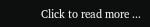Click to read more ...